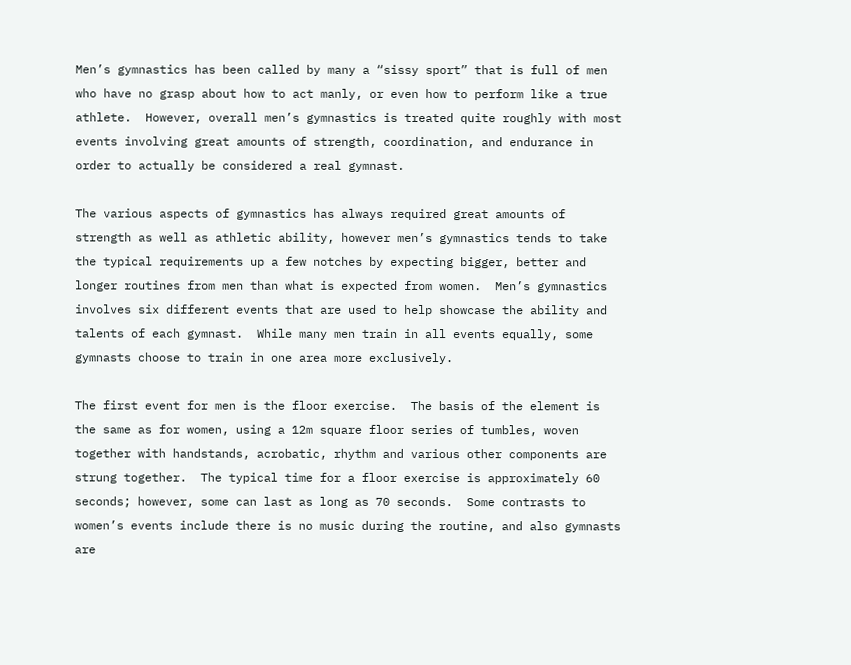Men’s gymnastics has been called by many a “sissy sport” that is full of men who have no grasp about how to act manly, or even how to perform like a true athlete.  However, overall men’s gymnastics is treated quite roughly with most events involving great amounts of strength, coordination, and endurance in order to actually be considered a real gymnast.

The various aspects of gymnastics has always required great amounts of strength as well as athletic ability, however men’s gymnastics tends to take the typical requirements up a few notches by expecting bigger, better and longer routines from men than what is expected from women.  Men’s gymnastics involves six different events that are used to help showcase the ability and talents of each gymnast.  While many men train in all events equally, some gymnasts choose to train in one area more exclusively.

The first event for men is the floor exercise.  The basis of the element is the same as for women, using a 12m square floor series of tumbles, woven together with handstands, acrobatic, rhythm and various other components are strung together.  The typical time for a floor exercise is approximately 60 seconds; however, some can last as long as 70 seconds.  Some contrasts to women’s events include there is no music during the routine, and also gymnasts are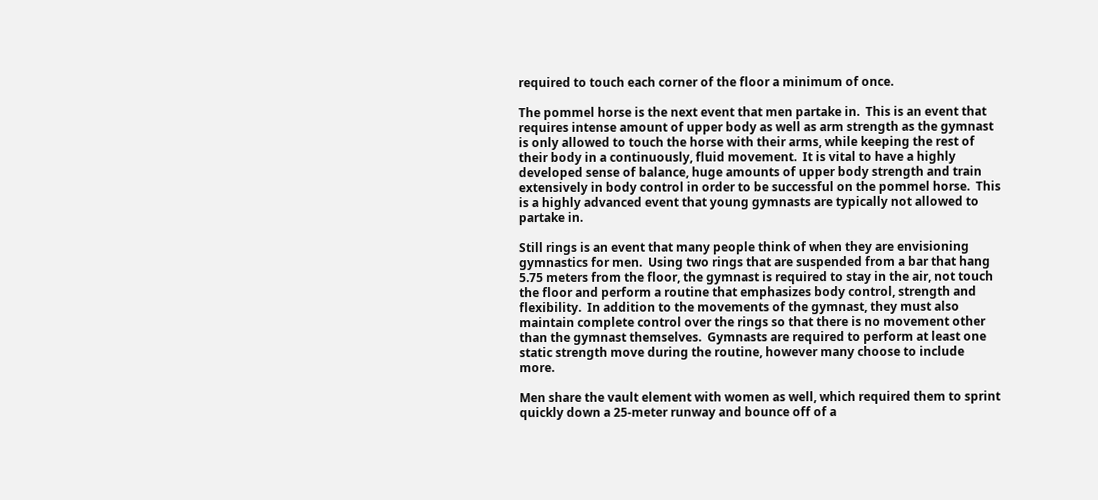required to touch each corner of the floor a minimum of once.

The pommel horse is the next event that men partake in.  This is an event that requires intense amount of upper body as well as arm strength as the gymnast is only allowed to touch the horse with their arms, while keeping the rest of their body in a continuously, fluid movement.  It is vital to have a highly developed sense of balance, huge amounts of upper body strength and train extensively in body control in order to be successful on the pommel horse.  This is a highly advanced event that young gymnasts are typically not allowed to partake in.

Still rings is an event that many people think of when they are envisioning gymnastics for men.  Using two rings that are suspended from a bar that hang 5.75 meters from the floor, the gymnast is required to stay in the air, not touch the floor and perform a routine that emphasizes body control, strength and flexibility.  In addition to the movements of the gymnast, they must also maintain complete control over the rings so that there is no movement other than the gymnast themselves.  Gymnasts are required to perform at least one static strength move during the routine, however many choose to include more.

Men share the vault element with women as well, which required them to sprint quickly down a 25-meter runway and bounce off of a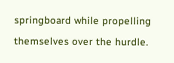springboard while propelling themselves over the hurdle.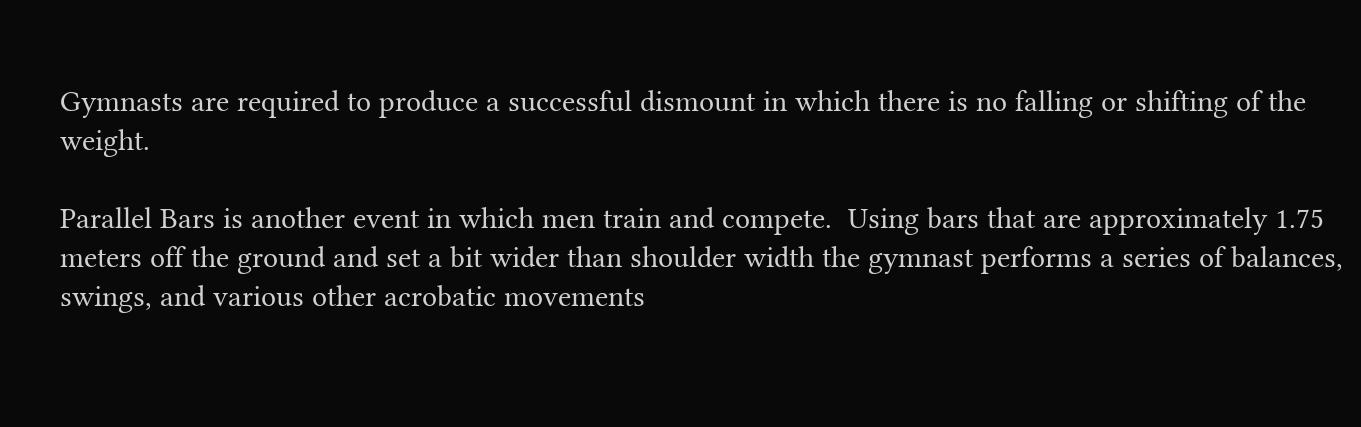Gymnasts are required to produce a successful dismount in which there is no falling or shifting of the weight.

Parallel Bars is another event in which men train and compete.  Using bars that are approximately 1.75 meters off the ground and set a bit wider than shoulder width the gymnast performs a series of balances, swings, and various other acrobatic movements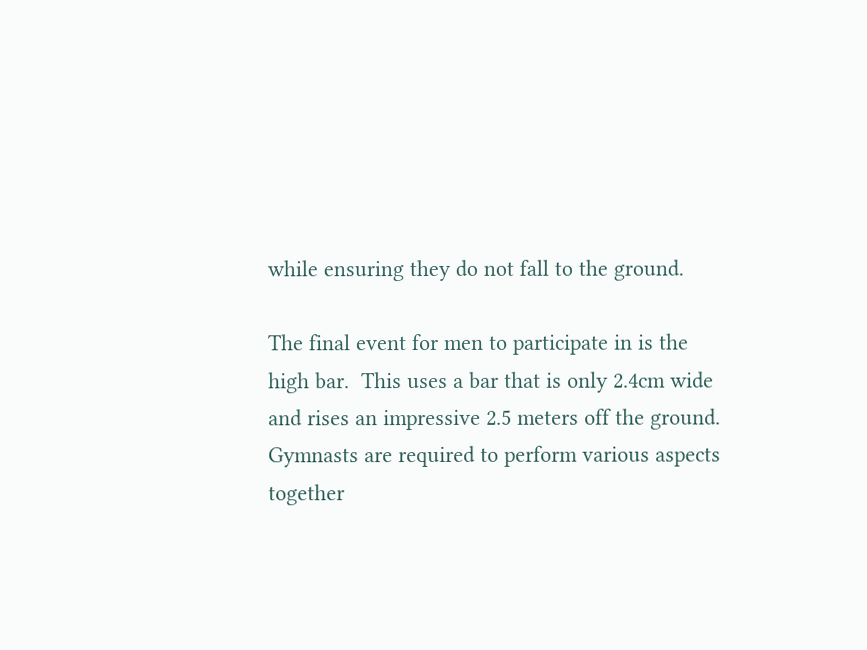while ensuring they do not fall to the ground.

The final event for men to participate in is the high bar.  This uses a bar that is only 2.4cm wide and rises an impressive 2.5 meters off the ground.  Gymnasts are required to perform various aspects together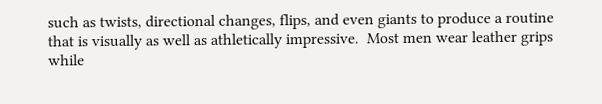such as twists, directional changes, flips, and even giants to produce a routine that is visually as well as athletically impressive.  Most men wear leather grips while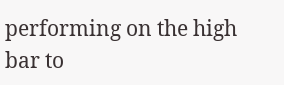performing on the high bar to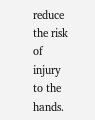reduce the risk of injury to the hands.